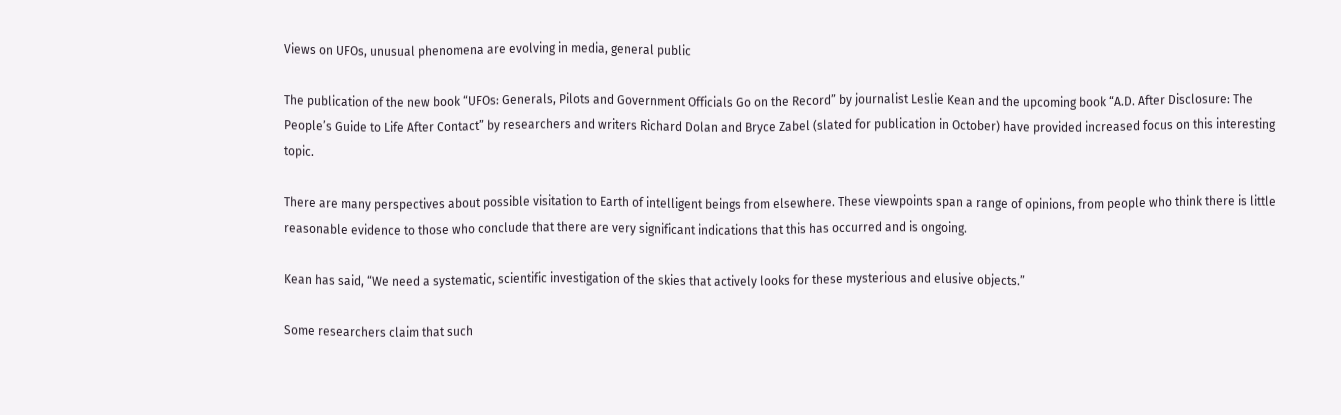Views on UFOs, unusual phenomena are evolving in media, general public

The publication of the new book “UFOs: Generals, Pilots and Government Officials Go on the Record” by journalist Leslie Kean and the upcoming book “A.D. After Disclosure: The People’s Guide to Life After Contact” by researchers and writers Richard Dolan and Bryce Zabel (slated for publication in October) have provided increased focus on this interesting topic.

There are many perspectives about possible visitation to Earth of intelligent beings from elsewhere. These viewpoints span a range of opinions, from people who think there is little reasonable evidence to those who conclude that there are very significant indications that this has occurred and is ongoing.

Kean has said, “We need a systematic, scientific investigation of the skies that actively looks for these mysterious and elusive objects.”

Some researchers claim that such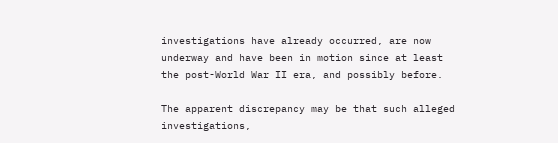investigations have already occurred, are now underway and have been in motion since at least the post-World War II era, and possibly before.

The apparent discrepancy may be that such alleged investigations,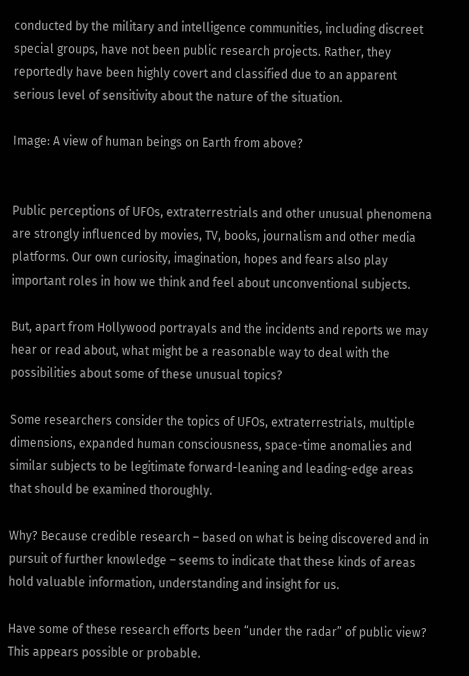conducted by the military and intelligence communities, including discreet special groups, have not been public research projects. Rather, they reportedly have been highly covert and classified due to an apparent serious level of sensitivity about the nature of the situation.

Image: A view of human beings on Earth from above?


Public perceptions of UFOs, extraterrestrials and other unusual phenomena are strongly influenced by movies, TV, books, journalism and other media platforms. Our own curiosity, imagination, hopes and fears also play important roles in how we think and feel about unconventional subjects.

But, apart from Hollywood portrayals and the incidents and reports we may hear or read about, what might be a reasonable way to deal with the possibilities about some of these unusual topics?

Some researchers consider the topics of UFOs, extraterrestrials, multiple dimensions, expanded human consciousness, space-time anomalies and similar subjects to be legitimate forward-leaning and leading-edge areas that should be examined thoroughly.

Why? Because credible research – based on what is being discovered and in pursuit of further knowledge – seems to indicate that these kinds of areas hold valuable information, understanding and insight for us.

Have some of these research efforts been “under the radar” of public view? This appears possible or probable.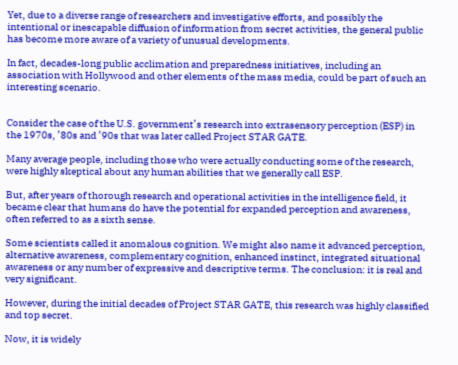Yet, due to a diverse range of researchers and investigative efforts, and possibly the intentional or inescapable diffusion of information from secret activities, the general public has become more aware of a variety of unusual developments.

In fact, decades-long public acclimation and preparedness initiatives, including an association with Hollywood and other elements of the mass media, could be part of such an interesting scenario.


Consider the case of the U.S. government’s research into extrasensory perception (ESP) in the 1970s, ’80s and ’90s that was later called Project STAR GATE.

Many average people, including those who were actually conducting some of the research, were highly skeptical about any human abilities that we generally call ESP.

But, after years of thorough research and operational activities in the intelligence field, it became clear that humans do have the potential for expanded perception and awareness, often referred to as a sixth sense.

Some scientists called it anomalous cognition. We might also name it advanced perception, alternative awareness, complementary cognition, enhanced instinct, integrated situational awareness or any number of expressive and descriptive terms. The conclusion: it is real and very significant.

However, during the initial decades of Project STAR GATE, this research was highly classified and top secret.

Now, it is widely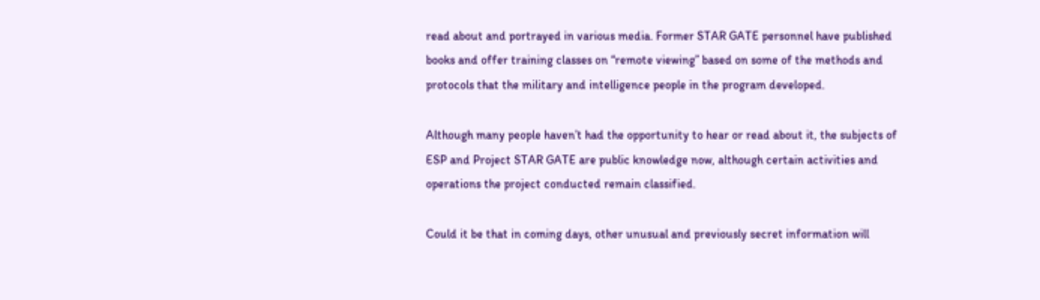read about and portrayed in various media. Former STAR GATE personnel have published books and offer training classes on “remote viewing” based on some of the methods and protocols that the military and intelligence people in the program developed.

Although many people haven’t had the opportunity to hear or read about it, the subjects of ESP and Project STAR GATE are public knowledge now, although certain activities and operations the project conducted remain classified.

Could it be that in coming days, other unusual and previously secret information will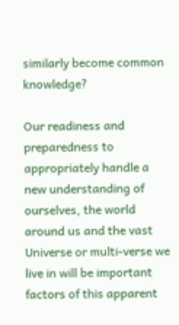similarly become common knowledge?

Our readiness and preparedness to appropriately handle a new understanding of ourselves, the world around us and the vast Universe or multi-verse we live in will be important factors of this apparent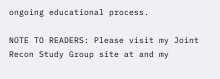ongoing educational process.

NOTE TO READERS: Please visit my Joint Recon Study Group site at and my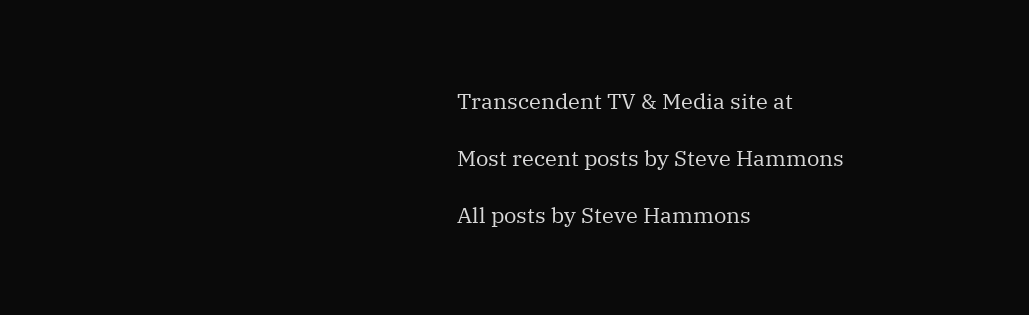Transcendent TV & Media site at

Most recent posts by Steve Hammons

All posts by Steve Hammons